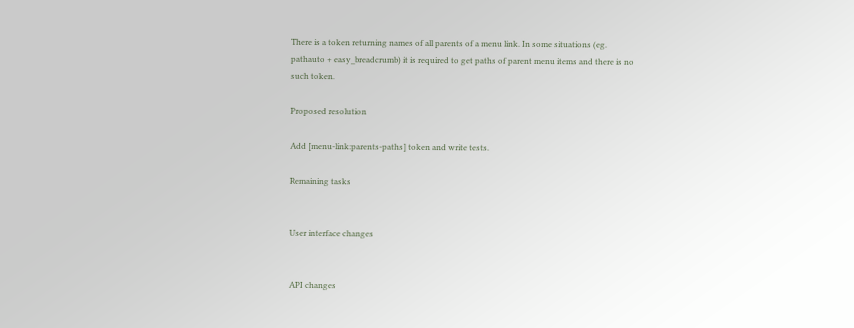There is a token returning names of all parents of a menu link. In some situations (eg. pathauto + easy_breadcrumb) it is required to get paths of parent menu items and there is no such token.

Proposed resolution

Add [menu-link:parents-paths] token and write tests.

Remaining tasks


User interface changes


API changes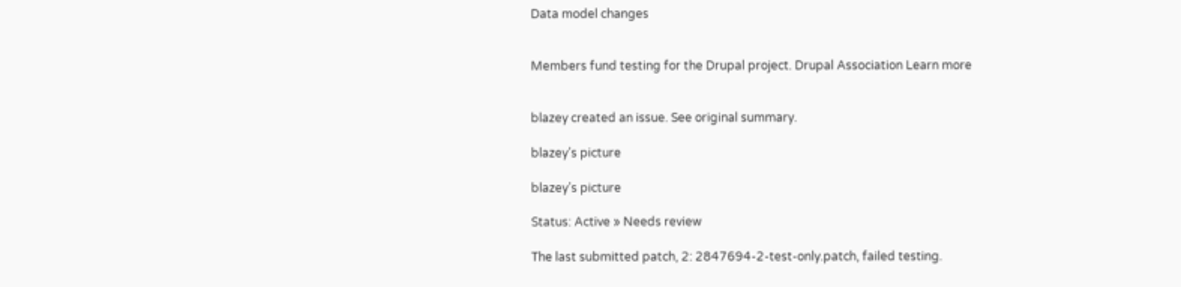Data model changes


Members fund testing for the Drupal project. Drupal Association Learn more


blazey created an issue. See original summary.

blazey’s picture

blazey’s picture

Status: Active » Needs review

The last submitted patch, 2: 2847694-2-test-only.patch, failed testing.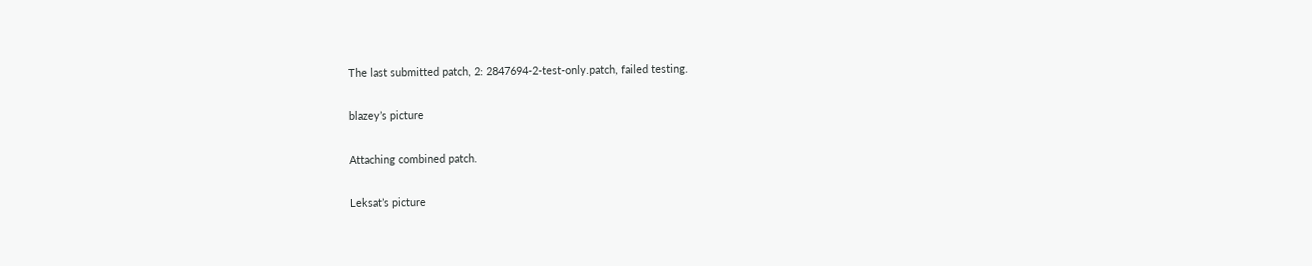The last submitted patch, 2: 2847694-2-test-only.patch, failed testing.

blazey’s picture

Attaching combined patch.

Leksat’s picture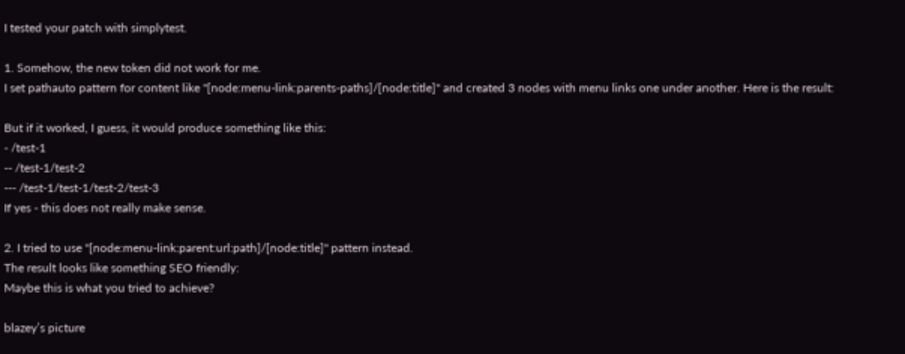I tested your patch with simplytest.

1. Somehow, the new token did not work for me.
I set pathauto pattern for content like "[node:menu-link:parents-paths]/[node:title]" and created 3 nodes with menu links one under another. Here is the result:

But if it worked, I guess, it would produce something like this:
- /test-1
-- /test-1/test-2
--- /test-1/test-1/test-2/test-3
If yes - this does not really make sense.

2. I tried to use "[node:menu-link:parent:url:path]/[node:title]" pattern instead.
The result looks like something SEO friendly:
Maybe this is what you tried to achieve?

blazey’s picture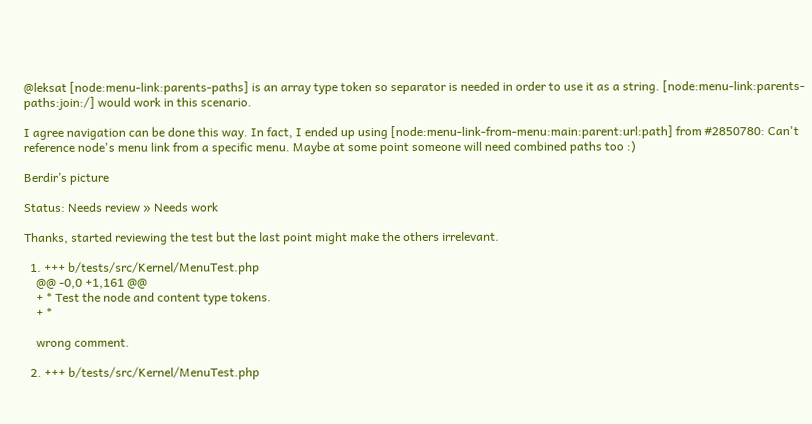@leksat [node:menu-link:parents-paths] is an array type token so separator is needed in order to use it as a string. [node:menu-link:parents-paths:join:/] would work in this scenario.

I agree navigation can be done this way. In fact, I ended up using [node:menu-link-from-menu:main:parent:url:path] from #2850780: Can't reference node's menu link from a specific menu. Maybe at some point someone will need combined paths too :)

Berdir’s picture

Status: Needs review » Needs work

Thanks, started reviewing the test but the last point might make the others irrelevant.

  1. +++ b/tests/src/Kernel/MenuTest.php
    @@ -0,0 +1,161 @@
    + * Test the node and content type tokens.
    + *

    wrong comment.

  2. +++ b/tests/src/Kernel/MenuTest.php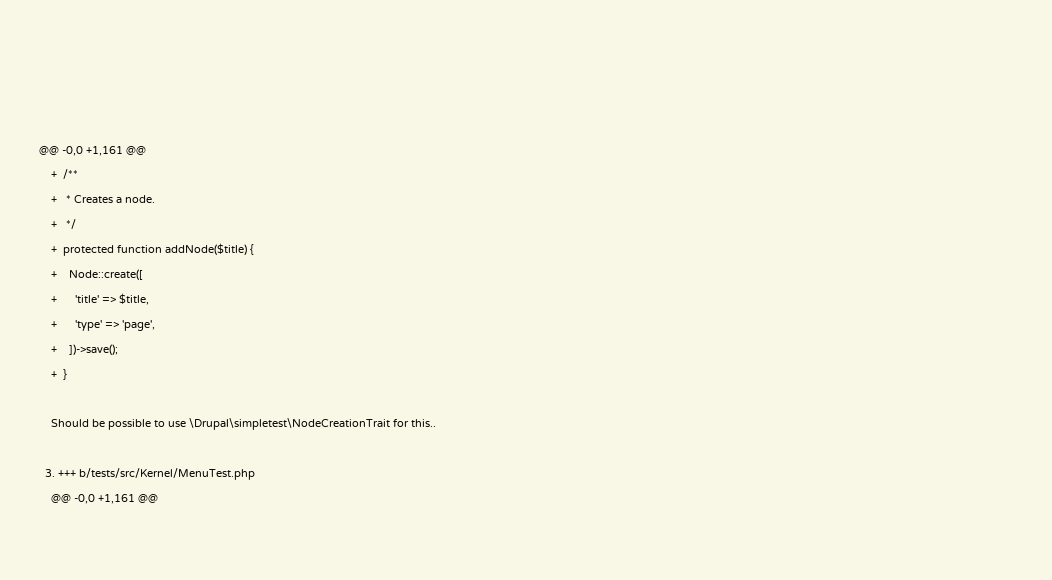@@ -0,0 +1,161 @@
    +  /**
    +   * Creates a node.
    +   */
    +  protected function addNode($title) {
    +    Node::create([
    +      'title' => $title,
    +      'type' => 'page',
    +    ])->save();
    +  }

    Should be possible to use \Drupal\simpletest\NodeCreationTrait for this..

  3. +++ b/tests/src/Kernel/MenuTest.php
    @@ -0,0 +1,161 @@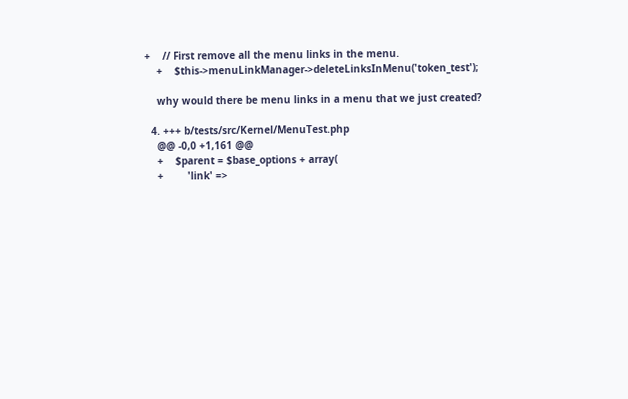+    // First remove all the menu links in the menu.
    +    $this->menuLinkManager->deleteLinksInMenu('token_test');

    why would there be menu links in a menu that we just created?

  4. +++ b/tests/src/Kernel/MenuTest.php
    @@ -0,0 +1,161 @@
    +    $parent = $base_options + array(
    +        'link' =>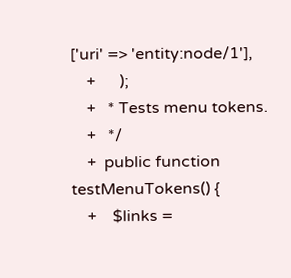['uri' => 'entity:node/1'],
    +      );
    +   * Tests menu tokens.
    +   */
    +  public function testMenuTokens() {
    +    $links =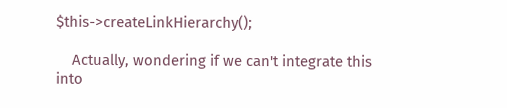$this->createLinkHierarchy();

    Actually, wondering if we can't integrate this into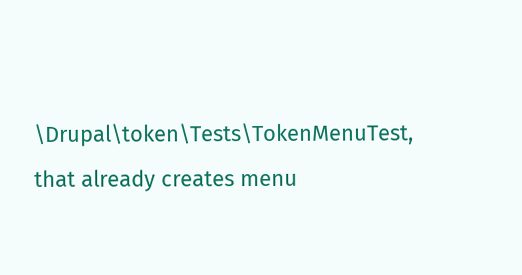\Drupal\token\Tests\TokenMenuTest, that already creates menu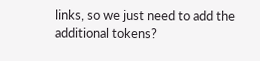links, so we just need to add the additional tokens?